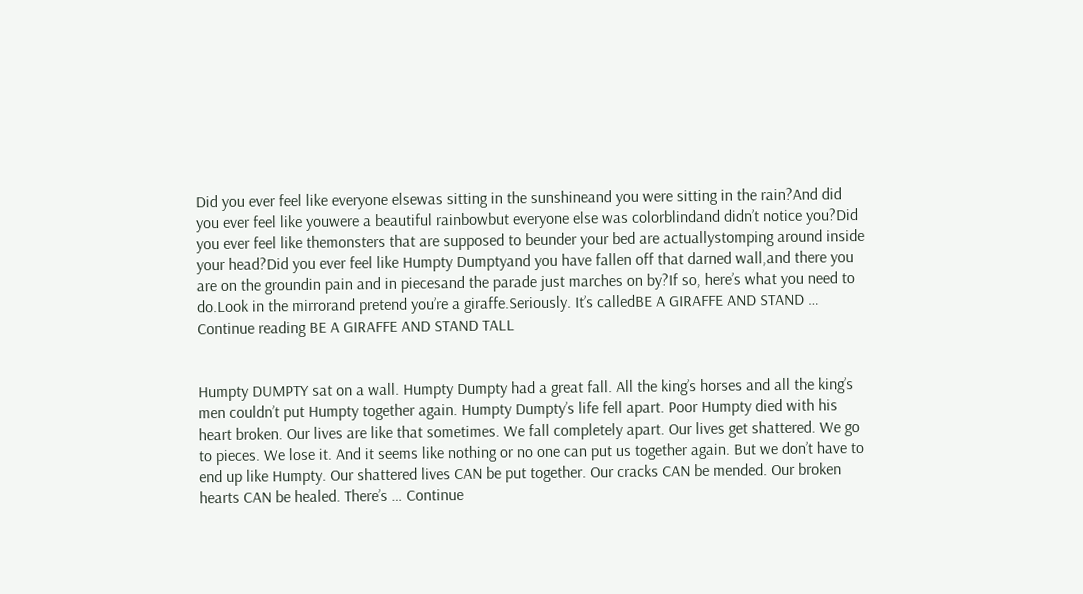Did you ever feel like everyone elsewas sitting in the sunshineand you were sitting in the rain?And did you ever feel like youwere a beautiful rainbowbut everyone else was colorblindand didn’t notice you?Did you ever feel like themonsters that are supposed to beunder your bed are actuallystomping around inside your head?Did you ever feel like Humpty Dumptyand you have fallen off that darned wall,and there you are on the groundin pain and in piecesand the parade just marches on by?If so, here’s what you need to do.Look in the mirrorand pretend you’re a giraffe.Seriously. It’s calledBE A GIRAFFE AND STAND … Continue reading BE A GIRAFFE AND STAND TALL


Humpty DUMPTY sat on a wall. Humpty Dumpty had a great fall. All the king’s horses and all the king’s men couldn’t put Humpty together again. Humpty Dumpty’s life fell apart. Poor Humpty died with his heart broken. Our lives are like that sometimes. We fall completely apart. Our lives get shattered. We go to pieces. We lose it. And it seems like nothing or no one can put us together again. But we don’t have to end up like Humpty. Our shattered lives CAN be put together. Our cracks CAN be mended. Our broken hearts CAN be healed. There’s … Continue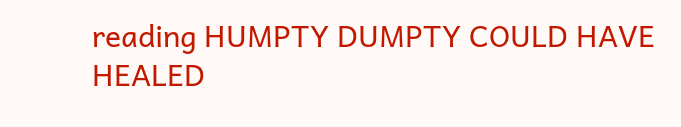reading HUMPTY DUMPTY COULD HAVE HEALED